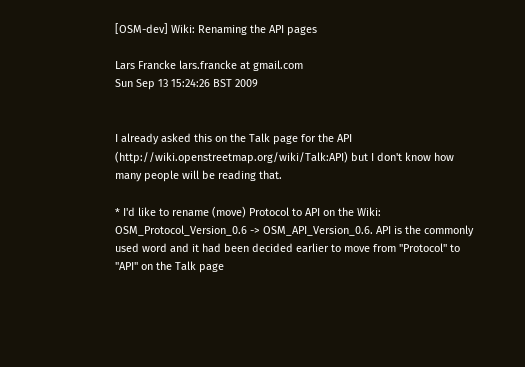[OSM-dev] Wiki: Renaming the API pages

Lars Francke lars.francke at gmail.com
Sun Sep 13 15:24:26 BST 2009


I already asked this on the Talk page for the API
(http://wiki.openstreetmap.org/wiki/Talk:API) but I don't know how
many people will be reading that.

* I'd like to rename (move) Protocol to API on the Wiki:
OSM_Protocol_Version_0.6 -> OSM_API_Version_0.6. API is the commonly
used word and it had been decided earlier to move from "Protocol" to
"API" on the Talk page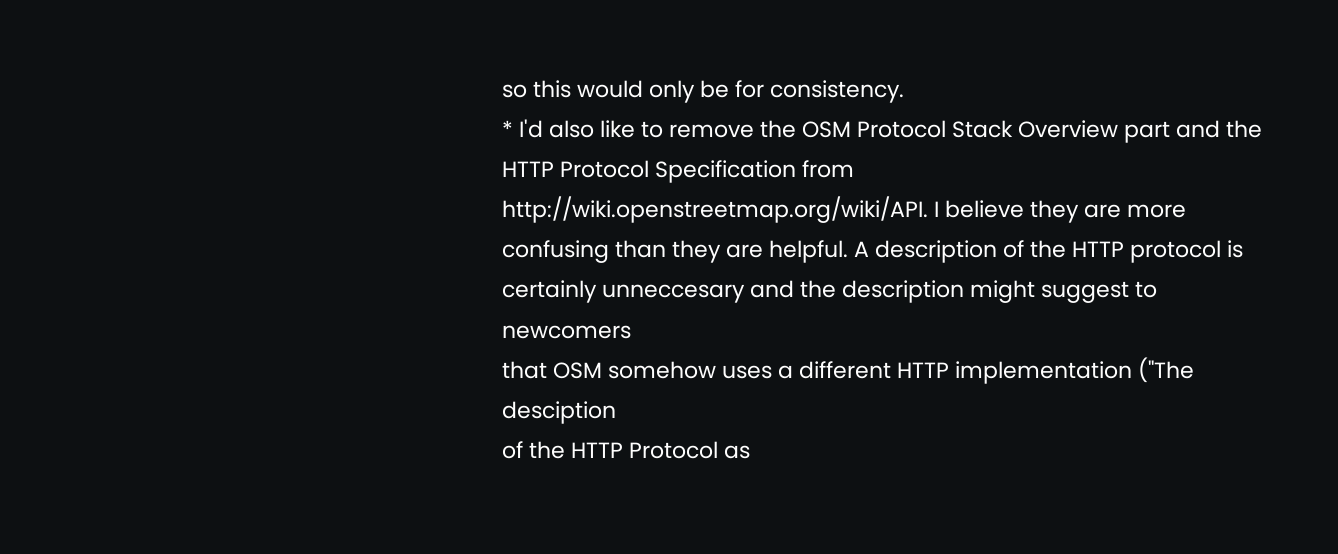so this would only be for consistency.
* I'd also like to remove the OSM Protocol Stack Overview part and the
HTTP Protocol Specification from
http://wiki.openstreetmap.org/wiki/API. I believe they are more
confusing than they are helpful. A description of the HTTP protocol is
certainly unneccesary and the description might suggest to newcomers
that OSM somehow uses a different HTTP implementation ("The desciption
of the HTTP Protocol as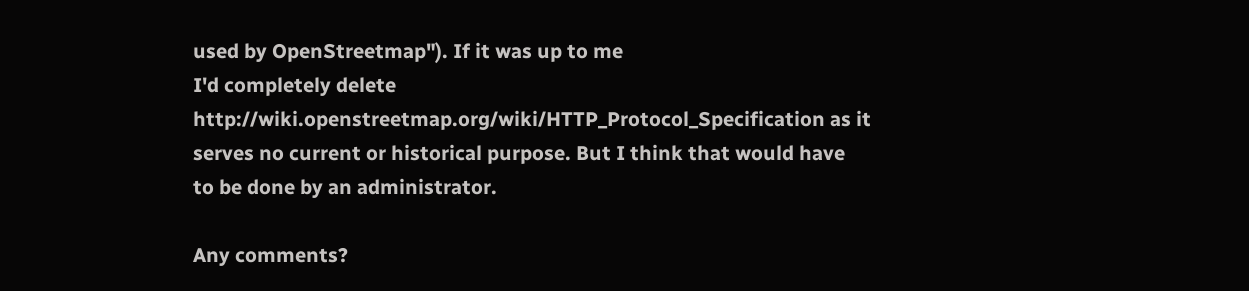used by OpenStreetmap"). If it was up to me
I'd completely delete
http://wiki.openstreetmap.org/wiki/HTTP_Protocol_Specification as it
serves no current or historical purpose. But I think that would have
to be done by an administrator.

Any comments?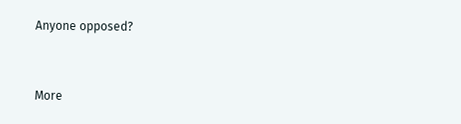Anyone opposed?


More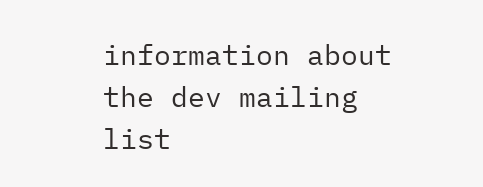information about the dev mailing list